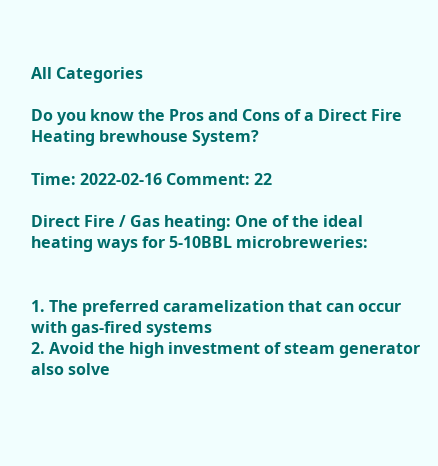All Categories

Do you know the Pros and Cons of a Direct Fire Heating brewhouse System?

Time: 2022-02-16 Comment: 22

Direct Fire / Gas heating: One of the ideal heating ways for 5-10BBL microbreweries:


1. The preferred caramelization that can occur with gas-fired systems
2. Avoid the high investment of steam generator also solve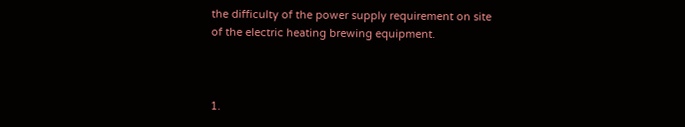the difficulty of the power supply requirement on site of the electric heating brewing equipment.



1.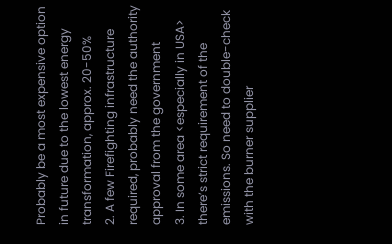Probably be a most expensive option in future due to the lowest energy transformation, approx. 20-50%
2. A few Firefighting infrastructure required, probably need the authority approval from the government
3. In some area <especially in USA> there’s strict requirement of the emissions. So need to double-check with the burner supplier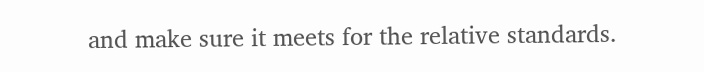and make sure it meets for the relative standards.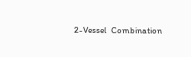2-Vessel  Combination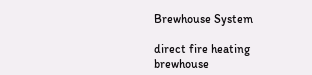Brewhouse System

direct fire heating brewhouse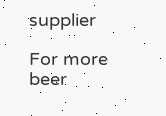supplier

For more beer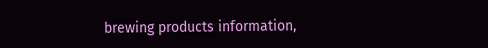brewing products information,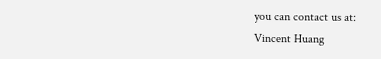you can contact us at:
Vincent Huang